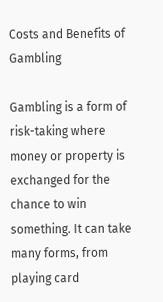Costs and Benefits of Gambling

Gambling is a form of risk-taking where money or property is exchanged for the chance to win something. It can take many forms, from playing card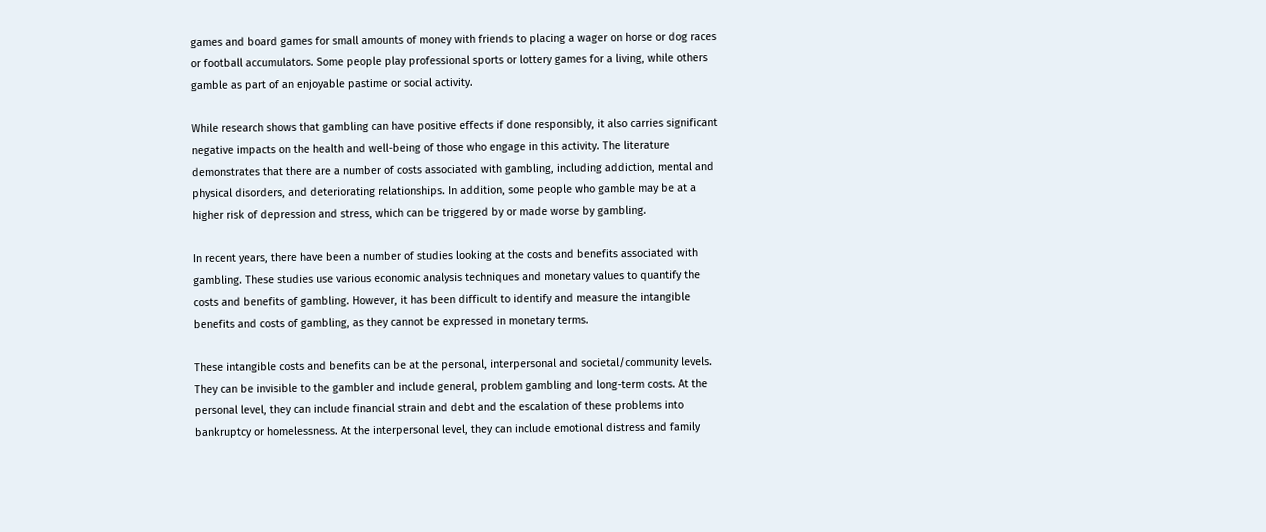games and board games for small amounts of money with friends to placing a wager on horse or dog races or football accumulators. Some people play professional sports or lottery games for a living, while others gamble as part of an enjoyable pastime or social activity.

While research shows that gambling can have positive effects if done responsibly, it also carries significant negative impacts on the health and well-being of those who engage in this activity. The literature demonstrates that there are a number of costs associated with gambling, including addiction, mental and physical disorders, and deteriorating relationships. In addition, some people who gamble may be at a higher risk of depression and stress, which can be triggered by or made worse by gambling.

In recent years, there have been a number of studies looking at the costs and benefits associated with gambling. These studies use various economic analysis techniques and monetary values to quantify the costs and benefits of gambling. However, it has been difficult to identify and measure the intangible benefits and costs of gambling, as they cannot be expressed in monetary terms.

These intangible costs and benefits can be at the personal, interpersonal and societal/community levels. They can be invisible to the gambler and include general, problem gambling and long-term costs. At the personal level, they can include financial strain and debt and the escalation of these problems into bankruptcy or homelessness. At the interpersonal level, they can include emotional distress and family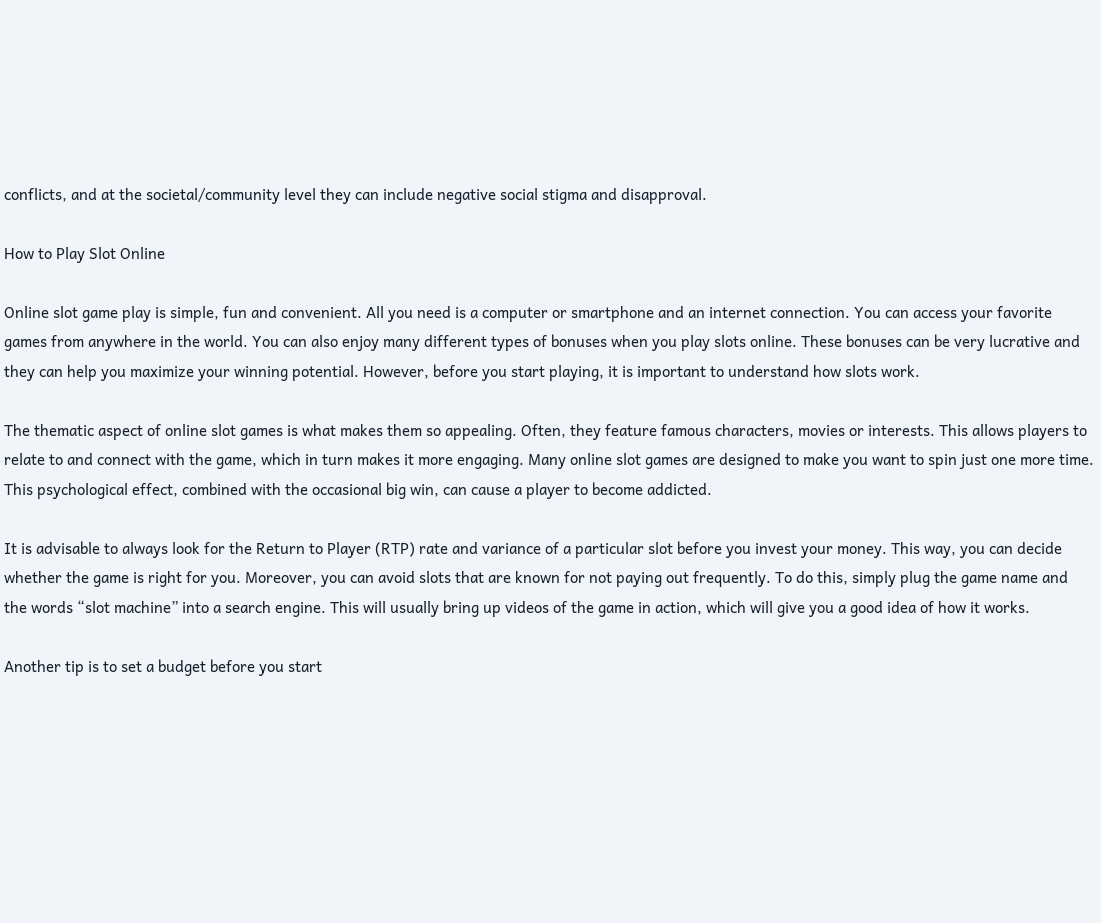conflicts, and at the societal/community level they can include negative social stigma and disapproval.

How to Play Slot Online

Online slot game play is simple, fun and convenient. All you need is a computer or smartphone and an internet connection. You can access your favorite games from anywhere in the world. You can also enjoy many different types of bonuses when you play slots online. These bonuses can be very lucrative and they can help you maximize your winning potential. However, before you start playing, it is important to understand how slots work.

The thematic aspect of online slot games is what makes them so appealing. Often, they feature famous characters, movies or interests. This allows players to relate to and connect with the game, which in turn makes it more engaging. Many online slot games are designed to make you want to spin just one more time. This psychological effect, combined with the occasional big win, can cause a player to become addicted.

It is advisable to always look for the Return to Player (RTP) rate and variance of a particular slot before you invest your money. This way, you can decide whether the game is right for you. Moreover, you can avoid slots that are known for not paying out frequently. To do this, simply plug the game name and the words “slot machine” into a search engine. This will usually bring up videos of the game in action, which will give you a good idea of how it works.

Another tip is to set a budget before you start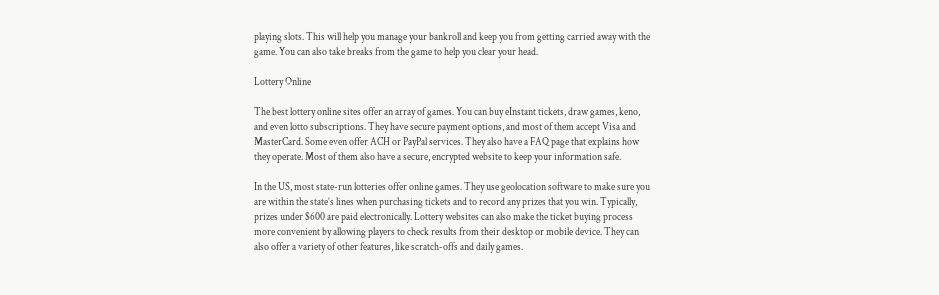playing slots. This will help you manage your bankroll and keep you from getting carried away with the game. You can also take breaks from the game to help you clear your head.

Lottery Online

The best lottery online sites offer an array of games. You can buy eInstant tickets, draw games, keno, and even lotto subscriptions. They have secure payment options, and most of them accept Visa and MasterCard. Some even offer ACH or PayPal services. They also have a FAQ page that explains how they operate. Most of them also have a secure, encrypted website to keep your information safe.

In the US, most state-run lotteries offer online games. They use geolocation software to make sure you are within the state’s lines when purchasing tickets and to record any prizes that you win. Typically, prizes under $600 are paid electronically. Lottery websites can also make the ticket buying process more convenient by allowing players to check results from their desktop or mobile device. They can also offer a variety of other features, like scratch-offs and daily games.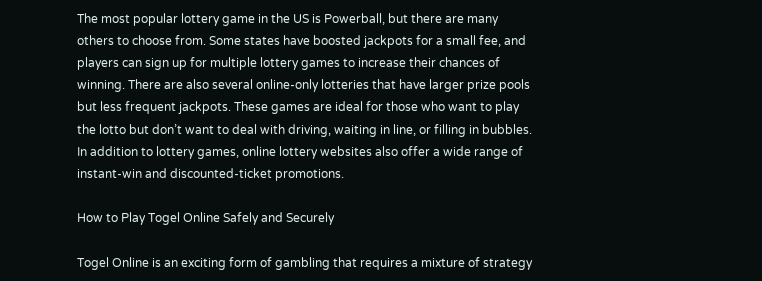The most popular lottery game in the US is Powerball, but there are many others to choose from. Some states have boosted jackpots for a small fee, and players can sign up for multiple lottery games to increase their chances of winning. There are also several online-only lotteries that have larger prize pools but less frequent jackpots. These games are ideal for those who want to play the lotto but don’t want to deal with driving, waiting in line, or filling in bubbles. In addition to lottery games, online lottery websites also offer a wide range of instant-win and discounted-ticket promotions.

How to Play Togel Online Safely and Securely

Togel Online is an exciting form of gambling that requires a mixture of strategy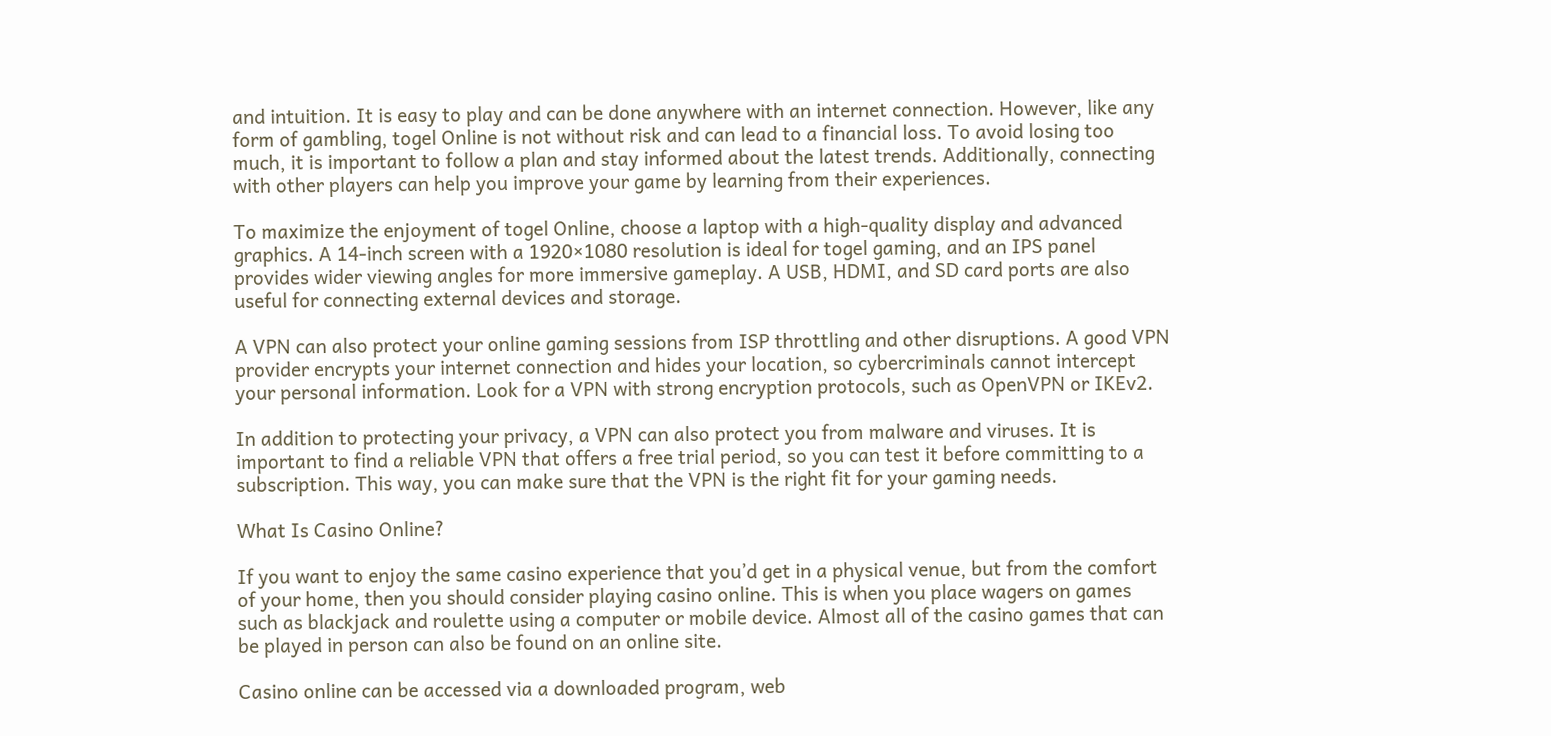and intuition. It is easy to play and can be done anywhere with an internet connection. However, like any form of gambling, togel Online is not without risk and can lead to a financial loss. To avoid losing too much, it is important to follow a plan and stay informed about the latest trends. Additionally, connecting with other players can help you improve your game by learning from their experiences.

To maximize the enjoyment of togel Online, choose a laptop with a high-quality display and advanced graphics. A 14-inch screen with a 1920×1080 resolution is ideal for togel gaming, and an IPS panel provides wider viewing angles for more immersive gameplay. A USB, HDMI, and SD card ports are also useful for connecting external devices and storage.

A VPN can also protect your online gaming sessions from ISP throttling and other disruptions. A good VPN provider encrypts your internet connection and hides your location, so cybercriminals cannot intercept your personal information. Look for a VPN with strong encryption protocols, such as OpenVPN or IKEv2.

In addition to protecting your privacy, a VPN can also protect you from malware and viruses. It is important to find a reliable VPN that offers a free trial period, so you can test it before committing to a subscription. This way, you can make sure that the VPN is the right fit for your gaming needs.

What Is Casino Online?

If you want to enjoy the same casino experience that you’d get in a physical venue, but from the comfort of your home, then you should consider playing casino online. This is when you place wagers on games such as blackjack and roulette using a computer or mobile device. Almost all of the casino games that can be played in person can also be found on an online site.

Casino online can be accessed via a downloaded program, web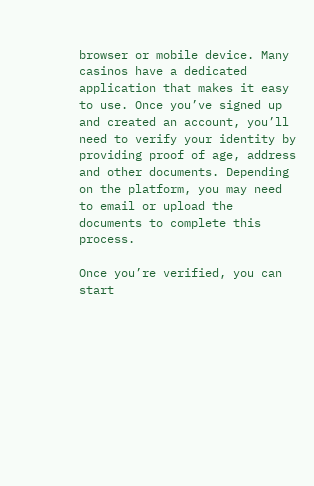browser or mobile device. Many casinos have a dedicated application that makes it easy to use. Once you’ve signed up and created an account, you’ll need to verify your identity by providing proof of age, address and other documents. Depending on the platform, you may need to email or upload the documents to complete this process.

Once you’re verified, you can start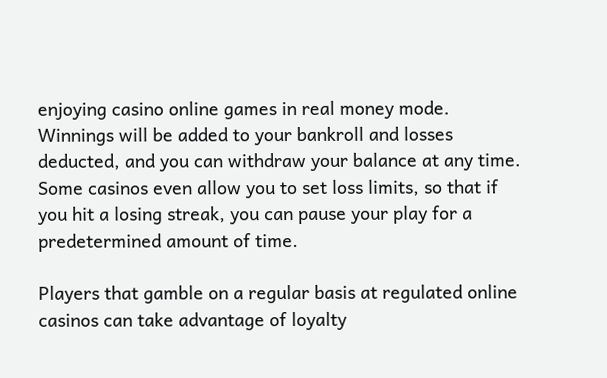enjoying casino online games in real money mode. Winnings will be added to your bankroll and losses deducted, and you can withdraw your balance at any time. Some casinos even allow you to set loss limits, so that if you hit a losing streak, you can pause your play for a predetermined amount of time.

Players that gamble on a regular basis at regulated online casinos can take advantage of loyalty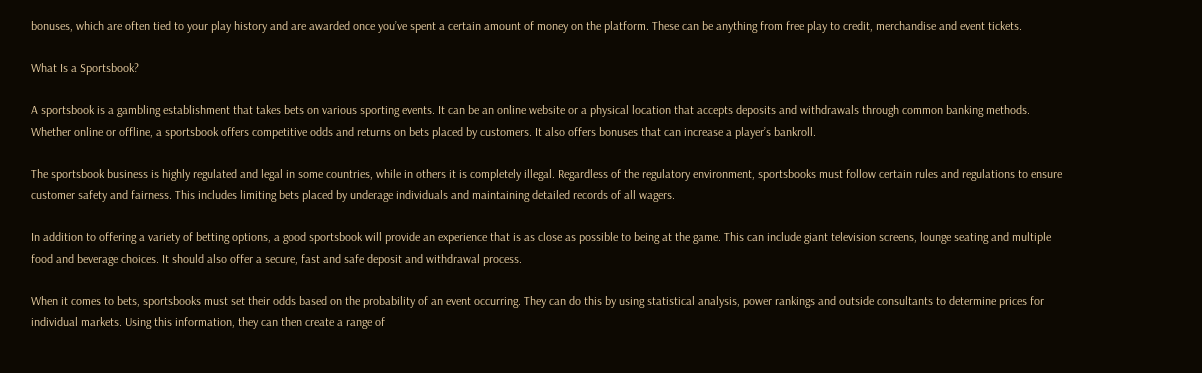bonuses, which are often tied to your play history and are awarded once you’ve spent a certain amount of money on the platform. These can be anything from free play to credit, merchandise and event tickets.

What Is a Sportsbook?

A sportsbook is a gambling establishment that takes bets on various sporting events. It can be an online website or a physical location that accepts deposits and withdrawals through common banking methods. Whether online or offline, a sportsbook offers competitive odds and returns on bets placed by customers. It also offers bonuses that can increase a player’s bankroll.

The sportsbook business is highly regulated and legal in some countries, while in others it is completely illegal. Regardless of the regulatory environment, sportsbooks must follow certain rules and regulations to ensure customer safety and fairness. This includes limiting bets placed by underage individuals and maintaining detailed records of all wagers.

In addition to offering a variety of betting options, a good sportsbook will provide an experience that is as close as possible to being at the game. This can include giant television screens, lounge seating and multiple food and beverage choices. It should also offer a secure, fast and safe deposit and withdrawal process.

When it comes to bets, sportsbooks must set their odds based on the probability of an event occurring. They can do this by using statistical analysis, power rankings and outside consultants to determine prices for individual markets. Using this information, they can then create a range of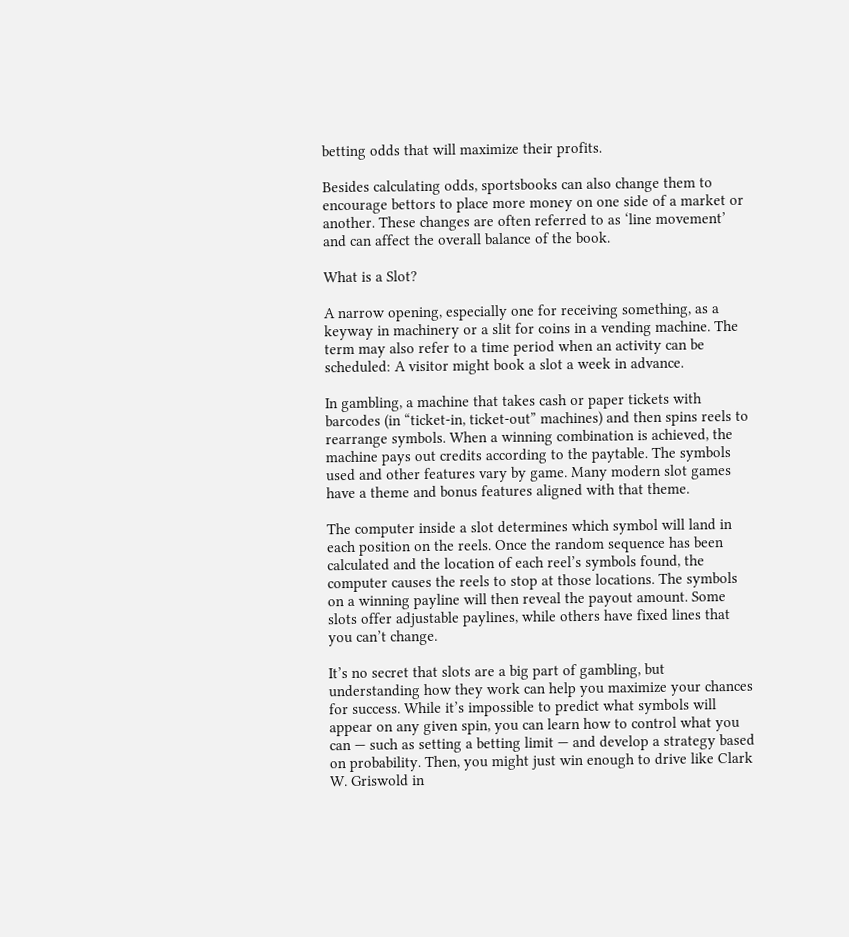betting odds that will maximize their profits.

Besides calculating odds, sportsbooks can also change them to encourage bettors to place more money on one side of a market or another. These changes are often referred to as ‘line movement’ and can affect the overall balance of the book.

What is a Slot?

A narrow opening, especially one for receiving something, as a keyway in machinery or a slit for coins in a vending machine. The term may also refer to a time period when an activity can be scheduled: A visitor might book a slot a week in advance.

In gambling, a machine that takes cash or paper tickets with barcodes (in “ticket-in, ticket-out” machines) and then spins reels to rearrange symbols. When a winning combination is achieved, the machine pays out credits according to the paytable. The symbols used and other features vary by game. Many modern slot games have a theme and bonus features aligned with that theme.

The computer inside a slot determines which symbol will land in each position on the reels. Once the random sequence has been calculated and the location of each reel’s symbols found, the computer causes the reels to stop at those locations. The symbols on a winning payline will then reveal the payout amount. Some slots offer adjustable paylines, while others have fixed lines that you can’t change.

It’s no secret that slots are a big part of gambling, but understanding how they work can help you maximize your chances for success. While it’s impossible to predict what symbols will appear on any given spin, you can learn how to control what you can — such as setting a betting limit — and develop a strategy based on probability. Then, you might just win enough to drive like Clark W. Griswold in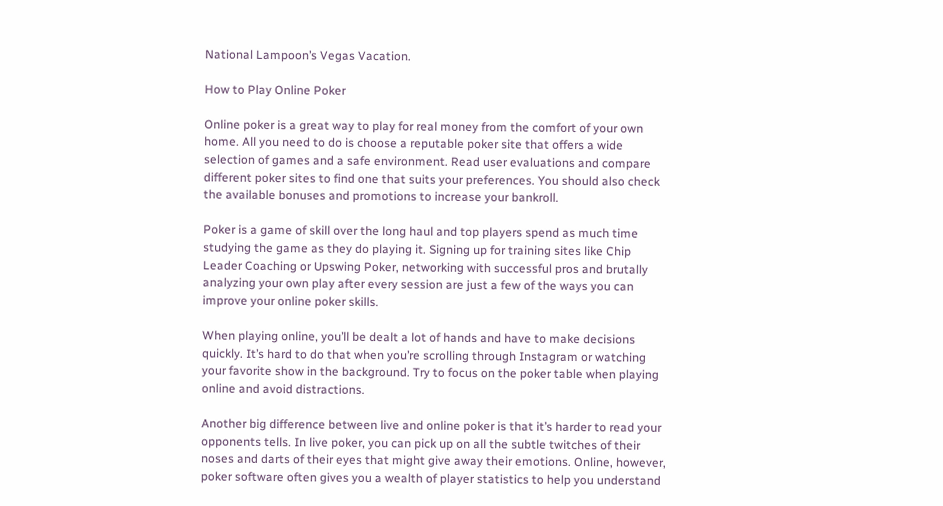National Lampoon’s Vegas Vacation.

How to Play Online Poker

Online poker is a great way to play for real money from the comfort of your own home. All you need to do is choose a reputable poker site that offers a wide selection of games and a safe environment. Read user evaluations and compare different poker sites to find one that suits your preferences. You should also check the available bonuses and promotions to increase your bankroll.

Poker is a game of skill over the long haul and top players spend as much time studying the game as they do playing it. Signing up for training sites like Chip Leader Coaching or Upswing Poker, networking with successful pros and brutally analyzing your own play after every session are just a few of the ways you can improve your online poker skills.

When playing online, you’ll be dealt a lot of hands and have to make decisions quickly. It’s hard to do that when you’re scrolling through Instagram or watching your favorite show in the background. Try to focus on the poker table when playing online and avoid distractions.

Another big difference between live and online poker is that it’s harder to read your opponents tells. In live poker, you can pick up on all the subtle twitches of their noses and darts of their eyes that might give away their emotions. Online, however, poker software often gives you a wealth of player statistics to help you understand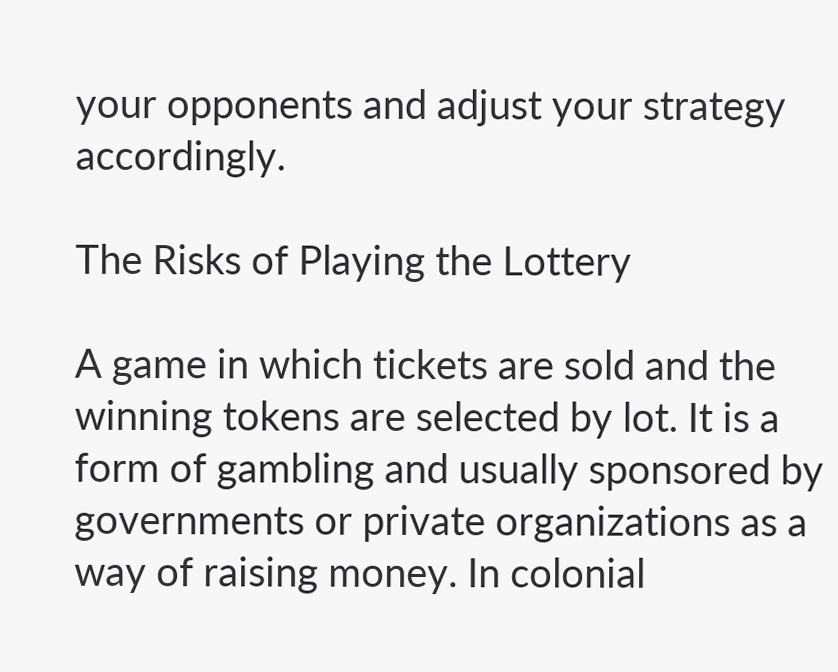your opponents and adjust your strategy accordingly.

The Risks of Playing the Lottery

A game in which tickets are sold and the winning tokens are selected by lot. It is a form of gambling and usually sponsored by governments or private organizations as a way of raising money. In colonial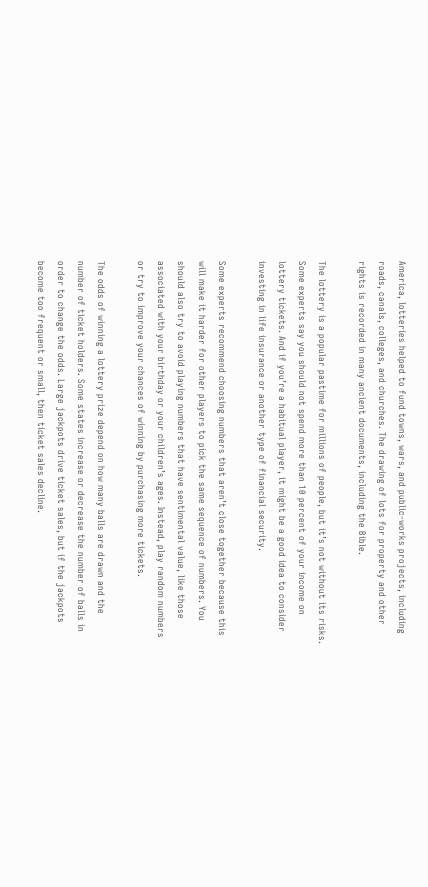America, lotteries helped to fund towns, wars, and public-works projects, including roads, canals, colleges, and churches. The drawing of lots for property and other rights is recorded in many ancient documents, including the Bible.

The lottery is a popular pastime for millions of people, but it’s not without its risks. Some experts say you should not spend more than 10 percent of your income on lottery tickets. And if you’re a habitual player, it might be a good idea to consider investing in life insurance or another type of financial security.

Some experts recommend choosing numbers that aren’t close together because this will make it harder for other players to pick the same sequence of numbers. You should also try to avoid playing numbers that have sentimental value, like those associated with your birthday or your children’s ages. Instead, play random numbers or try to improve your chances of winning by purchasing more tickets.

The odds of winning a lottery prize depend on how many balls are drawn and the number of ticket holders. Some states increase or decrease the number of balls in order to change the odds. Large jackpots drive ticket sales, but if the jackpots become too frequent or small, then ticket sales decline.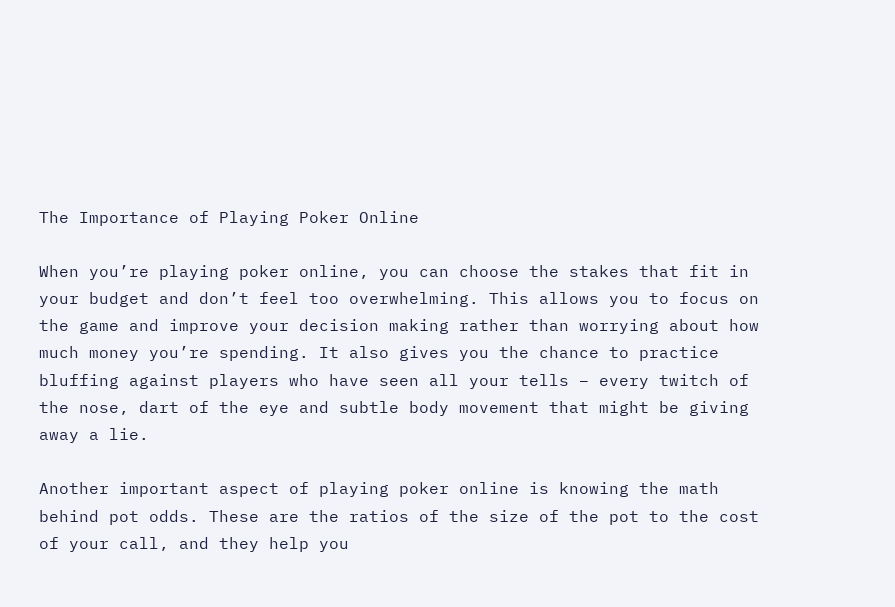The Importance of Playing Poker Online

When you’re playing poker online, you can choose the stakes that fit in your budget and don’t feel too overwhelming. This allows you to focus on the game and improve your decision making rather than worrying about how much money you’re spending. It also gives you the chance to practice bluffing against players who have seen all your tells – every twitch of the nose, dart of the eye and subtle body movement that might be giving away a lie.

Another important aspect of playing poker online is knowing the math behind pot odds. These are the ratios of the size of the pot to the cost of your call, and they help you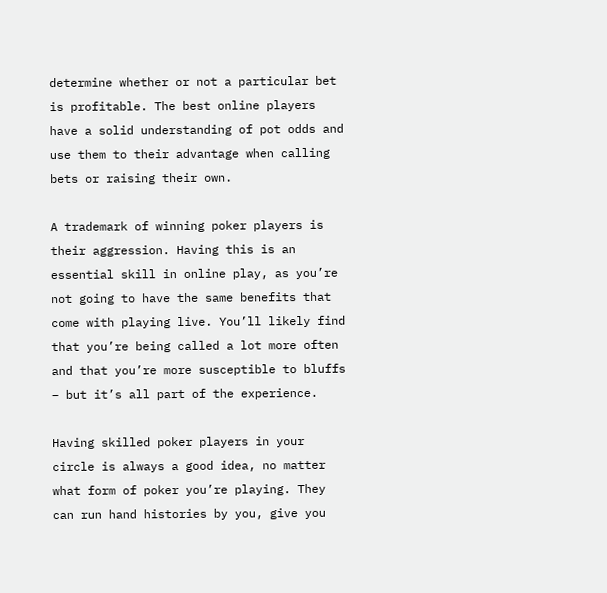determine whether or not a particular bet is profitable. The best online players have a solid understanding of pot odds and use them to their advantage when calling bets or raising their own.

A trademark of winning poker players is their aggression. Having this is an essential skill in online play, as you’re not going to have the same benefits that come with playing live. You’ll likely find that you’re being called a lot more often and that you’re more susceptible to bluffs – but it’s all part of the experience.

Having skilled poker players in your circle is always a good idea, no matter what form of poker you’re playing. They can run hand histories by you, give you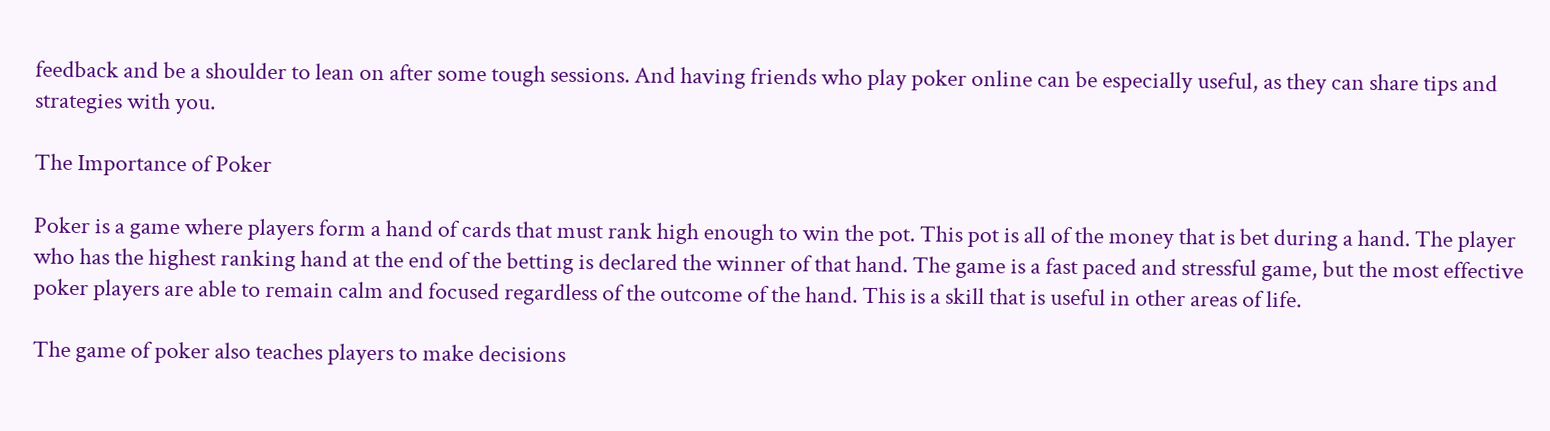feedback and be a shoulder to lean on after some tough sessions. And having friends who play poker online can be especially useful, as they can share tips and strategies with you.

The Importance of Poker

Poker is a game where players form a hand of cards that must rank high enough to win the pot. This pot is all of the money that is bet during a hand. The player who has the highest ranking hand at the end of the betting is declared the winner of that hand. The game is a fast paced and stressful game, but the most effective poker players are able to remain calm and focused regardless of the outcome of the hand. This is a skill that is useful in other areas of life.

The game of poker also teaches players to make decisions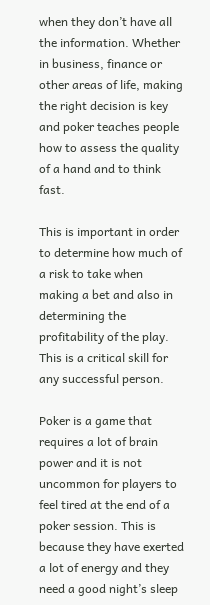when they don’t have all the information. Whether in business, finance or other areas of life, making the right decision is key and poker teaches people how to assess the quality of a hand and to think fast.

This is important in order to determine how much of a risk to take when making a bet and also in determining the profitability of the play. This is a critical skill for any successful person.

Poker is a game that requires a lot of brain power and it is not uncommon for players to feel tired at the end of a poker session. This is because they have exerted a lot of energy and they need a good night’s sleep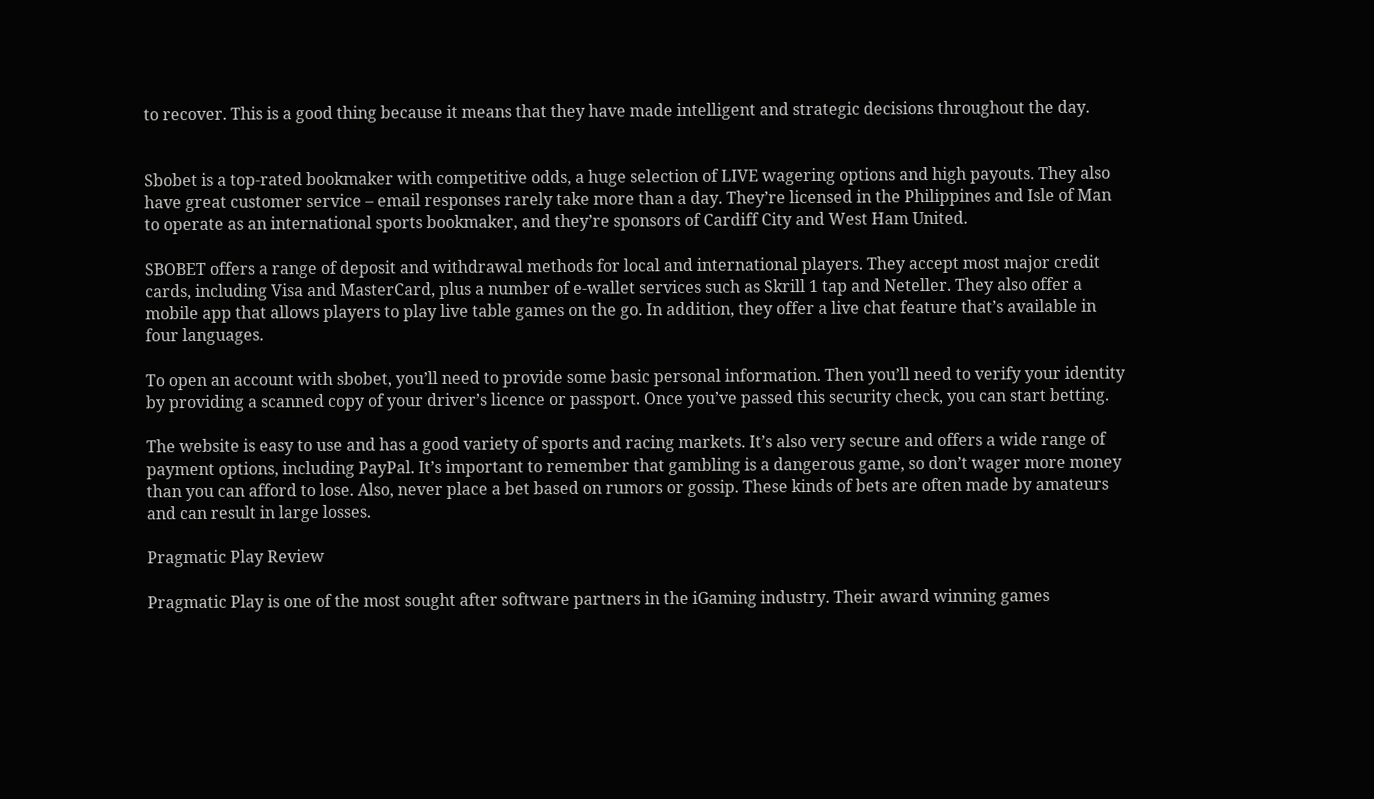to recover. This is a good thing because it means that they have made intelligent and strategic decisions throughout the day.


Sbobet is a top-rated bookmaker with competitive odds, a huge selection of LIVE wagering options and high payouts. They also have great customer service – email responses rarely take more than a day. They’re licensed in the Philippines and Isle of Man to operate as an international sports bookmaker, and they’re sponsors of Cardiff City and West Ham United.

SBOBET offers a range of deposit and withdrawal methods for local and international players. They accept most major credit cards, including Visa and MasterCard, plus a number of e-wallet services such as Skrill 1 tap and Neteller. They also offer a mobile app that allows players to play live table games on the go. In addition, they offer a live chat feature that’s available in four languages.

To open an account with sbobet, you’ll need to provide some basic personal information. Then you’ll need to verify your identity by providing a scanned copy of your driver’s licence or passport. Once you’ve passed this security check, you can start betting.

The website is easy to use and has a good variety of sports and racing markets. It’s also very secure and offers a wide range of payment options, including PayPal. It’s important to remember that gambling is a dangerous game, so don’t wager more money than you can afford to lose. Also, never place a bet based on rumors or gossip. These kinds of bets are often made by amateurs and can result in large losses.

Pragmatic Play Review

Pragmatic Play is one of the most sought after software partners in the iGaming industry. Their award winning games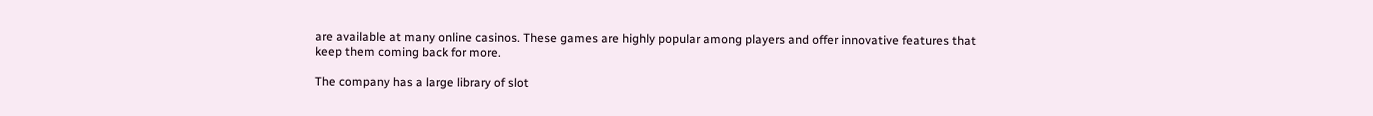are available at many online casinos. These games are highly popular among players and offer innovative features that keep them coming back for more.

The company has a large library of slot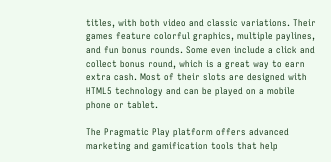titles, with both video and classic variations. Their games feature colorful graphics, multiple paylines, and fun bonus rounds. Some even include a click and collect bonus round, which is a great way to earn extra cash. Most of their slots are designed with HTML5 technology and can be played on a mobile phone or tablet.

The Pragmatic Play platform offers advanced marketing and gamification tools that help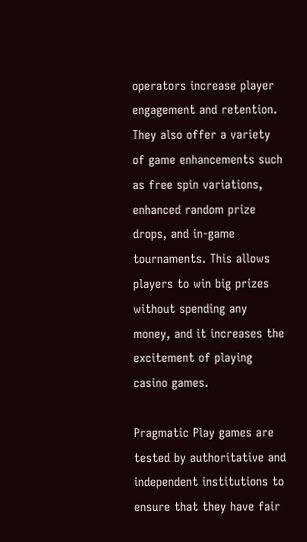operators increase player engagement and retention. They also offer a variety of game enhancements such as free spin variations, enhanced random prize drops, and in-game tournaments. This allows players to win big prizes without spending any money, and it increases the excitement of playing casino games.

Pragmatic Play games are tested by authoritative and independent institutions to ensure that they have fair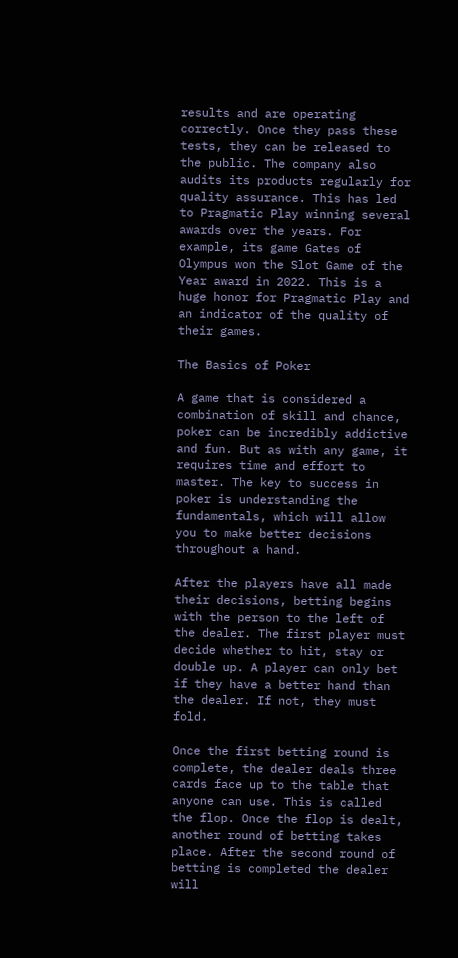results and are operating correctly. Once they pass these tests, they can be released to the public. The company also audits its products regularly for quality assurance. This has led to Pragmatic Play winning several awards over the years. For example, its game Gates of Olympus won the Slot Game of the Year award in 2022. This is a huge honor for Pragmatic Play and an indicator of the quality of their games.

The Basics of Poker

A game that is considered a combination of skill and chance, poker can be incredibly addictive and fun. But as with any game, it requires time and effort to master. The key to success in poker is understanding the fundamentals, which will allow you to make better decisions throughout a hand.

After the players have all made their decisions, betting begins with the person to the left of the dealer. The first player must decide whether to hit, stay or double up. A player can only bet if they have a better hand than the dealer. If not, they must fold.

Once the first betting round is complete, the dealer deals three cards face up to the table that anyone can use. This is called the flop. Once the flop is dealt, another round of betting takes place. After the second round of betting is completed the dealer will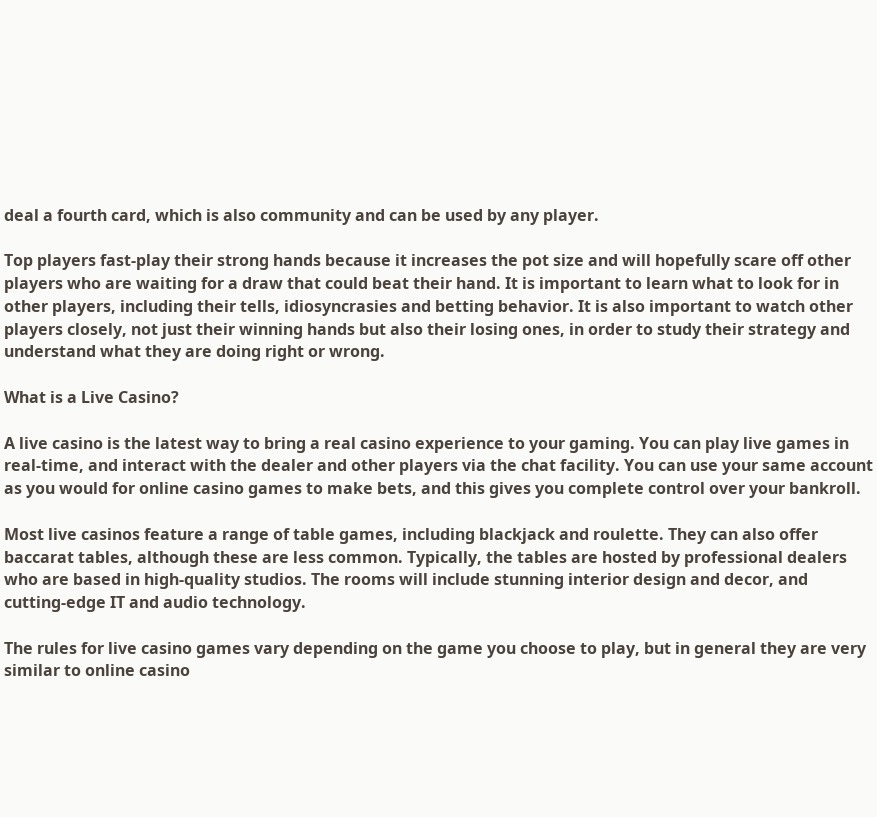deal a fourth card, which is also community and can be used by any player.

Top players fast-play their strong hands because it increases the pot size and will hopefully scare off other players who are waiting for a draw that could beat their hand. It is important to learn what to look for in other players, including their tells, idiosyncrasies and betting behavior. It is also important to watch other players closely, not just their winning hands but also their losing ones, in order to study their strategy and understand what they are doing right or wrong.

What is a Live Casino?

A live casino is the latest way to bring a real casino experience to your gaming. You can play live games in real-time, and interact with the dealer and other players via the chat facility. You can use your same account as you would for online casino games to make bets, and this gives you complete control over your bankroll.

Most live casinos feature a range of table games, including blackjack and roulette. They can also offer baccarat tables, although these are less common. Typically, the tables are hosted by professional dealers who are based in high-quality studios. The rooms will include stunning interior design and decor, and cutting-edge IT and audio technology.

The rules for live casino games vary depending on the game you choose to play, but in general they are very similar to online casino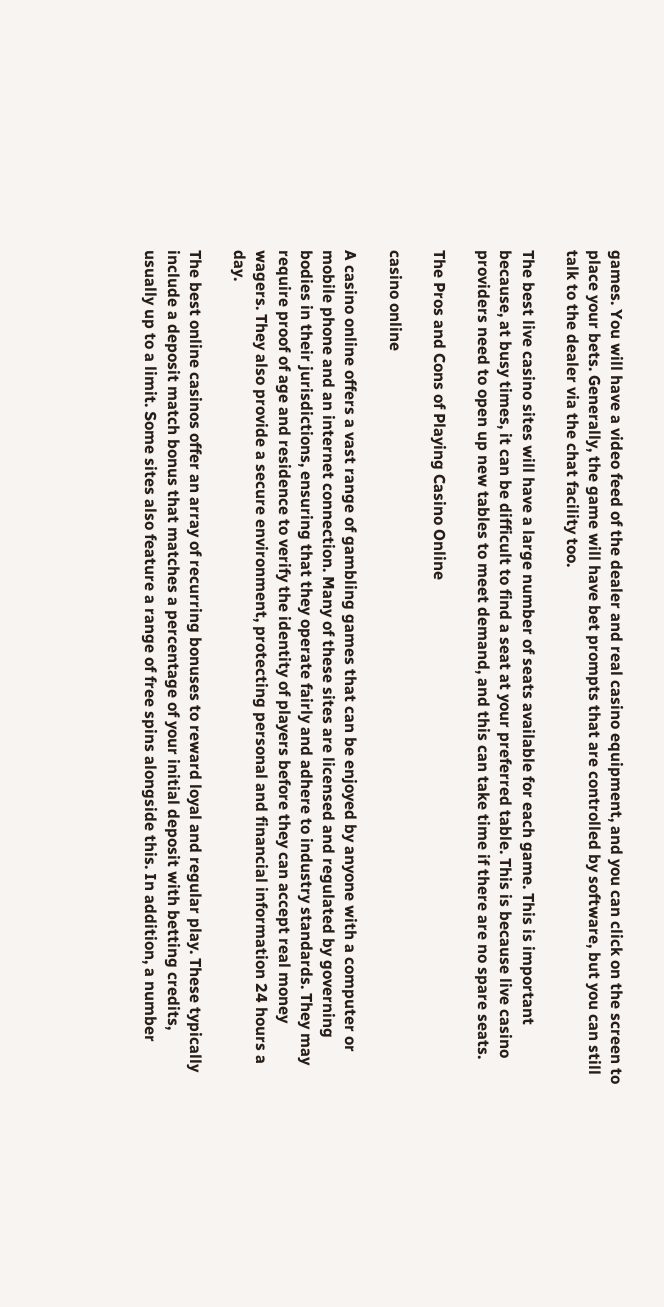games. You will have a video feed of the dealer and real casino equipment, and you can click on the screen to place your bets. Generally, the game will have bet prompts that are controlled by software, but you can still talk to the dealer via the chat facility too.

The best live casino sites will have a large number of seats available for each game. This is important because, at busy times, it can be difficult to find a seat at your preferred table. This is because live casino providers need to open up new tables to meet demand, and this can take time if there are no spare seats.

The Pros and Cons of Playing Casino Online

casino online

A casino online offers a vast range of gambling games that can be enjoyed by anyone with a computer or mobile phone and an internet connection. Many of these sites are licensed and regulated by governing bodies in their jurisdictions, ensuring that they operate fairly and adhere to industry standards. They may require proof of age and residence to verify the identity of players before they can accept real money wagers. They also provide a secure environment, protecting personal and financial information 24 hours a day.

The best online casinos offer an array of recurring bonuses to reward loyal and regular play. These typically include a deposit match bonus that matches a percentage of your initial deposit with betting credits, usually up to a limit. Some sites also feature a range of free spins alongside this. In addition, a number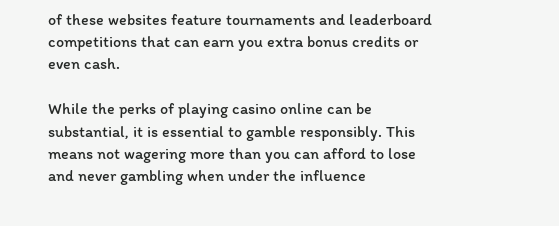of these websites feature tournaments and leaderboard competitions that can earn you extra bonus credits or even cash.

While the perks of playing casino online can be substantial, it is essential to gamble responsibly. This means not wagering more than you can afford to lose and never gambling when under the influence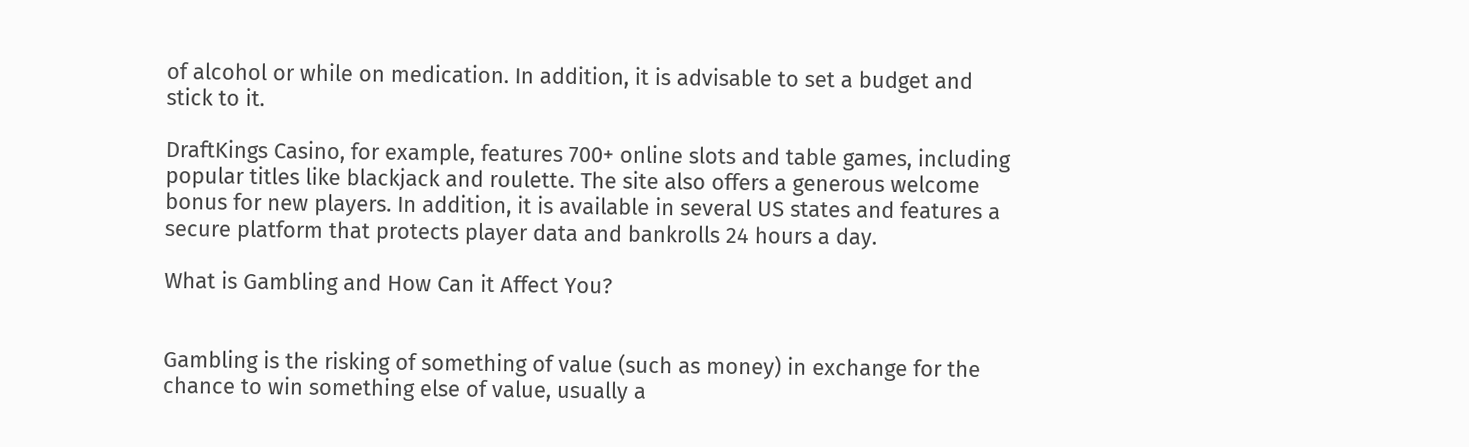of alcohol or while on medication. In addition, it is advisable to set a budget and stick to it.

DraftKings Casino, for example, features 700+ online slots and table games, including popular titles like blackjack and roulette. The site also offers a generous welcome bonus for new players. In addition, it is available in several US states and features a secure platform that protects player data and bankrolls 24 hours a day.

What is Gambling and How Can it Affect You?


Gambling is the risking of something of value (such as money) in exchange for the chance to win something else of value, usually a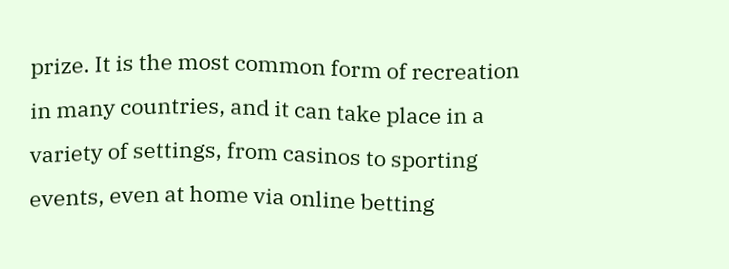prize. It is the most common form of recreation in many countries, and it can take place in a variety of settings, from casinos to sporting events, even at home via online betting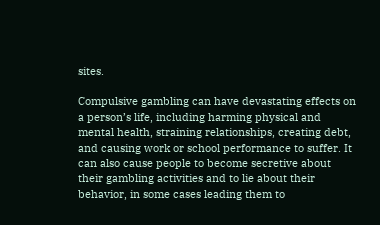sites.

Compulsive gambling can have devastating effects on a person’s life, including harming physical and mental health, straining relationships, creating debt, and causing work or school performance to suffer. It can also cause people to become secretive about their gambling activities and to lie about their behavior, in some cases leading them to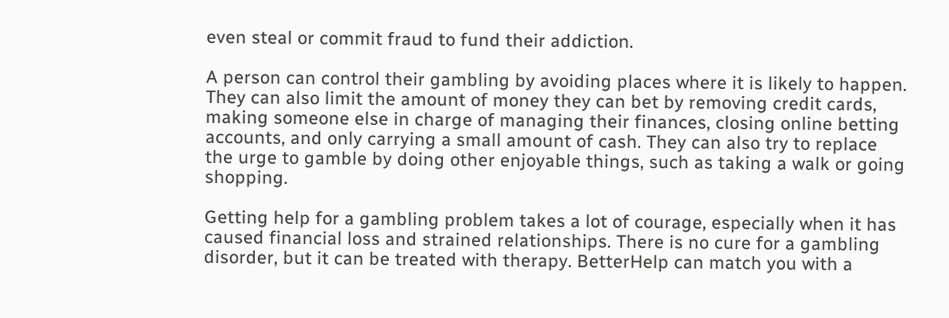even steal or commit fraud to fund their addiction.

A person can control their gambling by avoiding places where it is likely to happen. They can also limit the amount of money they can bet by removing credit cards, making someone else in charge of managing their finances, closing online betting accounts, and only carrying a small amount of cash. They can also try to replace the urge to gamble by doing other enjoyable things, such as taking a walk or going shopping.

Getting help for a gambling problem takes a lot of courage, especially when it has caused financial loss and strained relationships. There is no cure for a gambling disorder, but it can be treated with therapy. BetterHelp can match you with a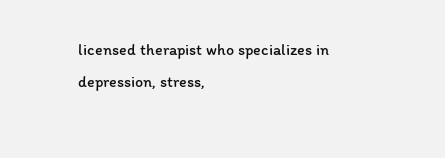licensed therapist who specializes in depression, stress,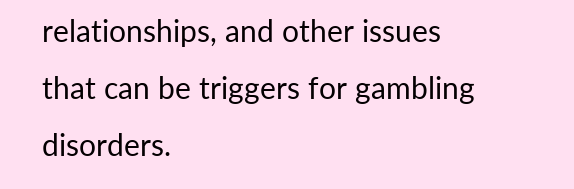relationships, and other issues that can be triggers for gambling disorders.